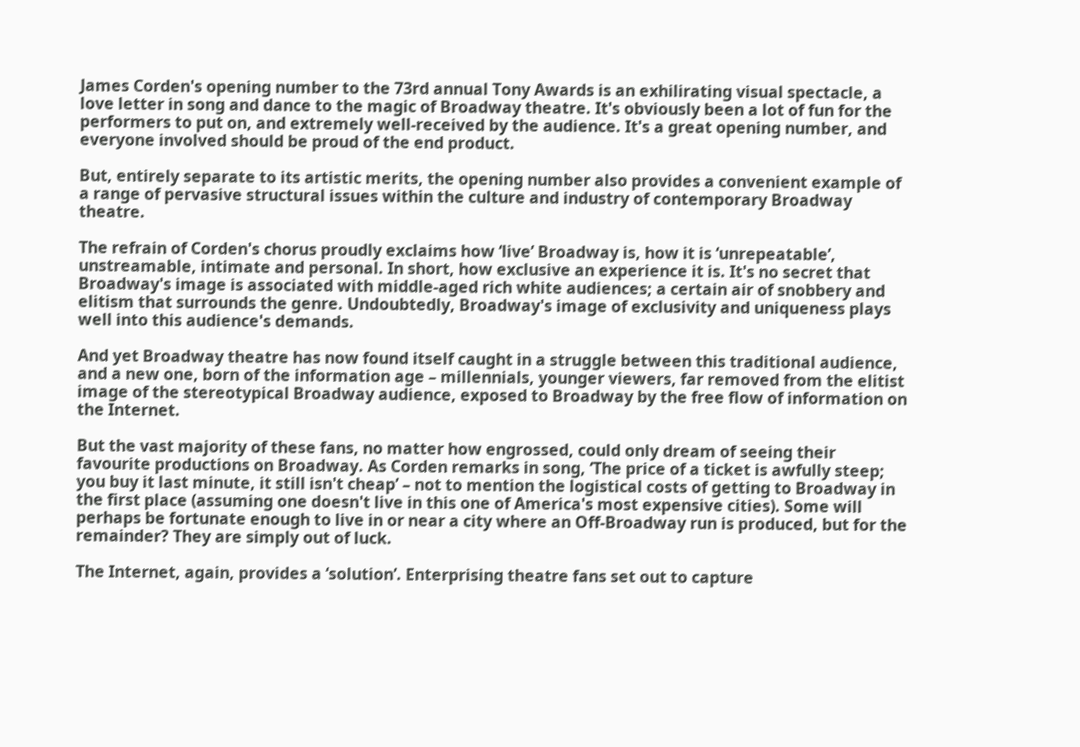James Corden's opening number to the 73rd annual Tony Awards is an exhilirating visual spectacle, a love letter in song and dance to the magic of Broadway theatre. It's obviously been a lot of fun for the performers to put on, and extremely well-received by the audience. It's a great opening number, and everyone involved should be proud of the end product.

But, entirely separate to its artistic merits, the opening number also provides a convenient example of a range of pervasive structural issues within the culture and industry of contemporary Broadway theatre.

The refrain of Corden's chorus proudly exclaims how ‘live’ Broadway is, how it is ‘unrepeatable’, unstreamable, intimate and personal. In short, how exclusive an experience it is. It's no secret that Broadway's image is associated with middle-aged rich white audiences; a certain air of snobbery and elitism that surrounds the genre. Undoubtedly, Broadway's image of exclusivity and uniqueness plays well into this audience's demands.

And yet Broadway theatre has now found itself caught in a struggle between this traditional audience, and a new one, born of the information age – millennials, younger viewers, far removed from the elitist image of the stereotypical Broadway audience, exposed to Broadway by the free flow of information on the Internet.

But the vast majority of these fans, no matter how engrossed, could only dream of seeing their favourite productions on Broadway. As Corden remarks in song, ‘The price of a ticket is awfully steep; you buy it last minute, it still isn't cheap’ – not to mention the logistical costs of getting to Broadway in the first place (assuming one doesn't live in this one of America's most expensive cities). Some will perhaps be fortunate enough to live in or near a city where an Off-Broadway run is produced, but for the remainder? They are simply out of luck.

The Internet, again, provides a ‘solution’. Enterprising theatre fans set out to capture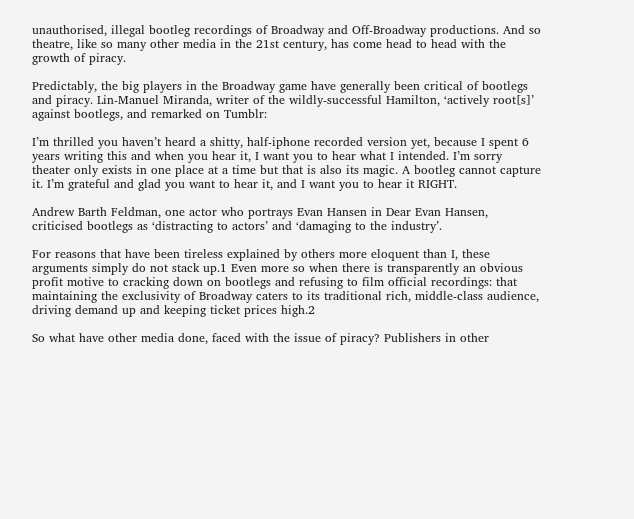unauthorised, illegal bootleg recordings of Broadway and Off-Broadway productions. And so theatre, like so many other media in the 21st century, has come head to head with the growth of piracy.

Predictably, the big players in the Broadway game have generally been critical of bootlegs and piracy. Lin-Manuel Miranda, writer of the wildly-successful Hamilton, ‘actively root[s]’ against bootlegs, and remarked on Tumblr:

I’m thrilled you haven’t heard a shitty, half-iphone recorded version yet, because I spent 6 years writing this and when you hear it, I want you to hear what I intended. I’m sorry theater only exists in one place at a time but that is also its magic. A bootleg cannot capture it. I’m grateful and glad you want to hear it, and I want you to hear it RIGHT.

Andrew Barth Feldman, one actor who portrays Evan Hansen in Dear Evan Hansen, criticised bootlegs as ‘distracting to actors’ and ‘damaging to the industry’.

For reasons that have been tireless explained by others more eloquent than I, these arguments simply do not stack up.1 Even more so when there is transparently an obvious profit motive to cracking down on bootlegs and refusing to film official recordings: that maintaining the exclusivity of Broadway caters to its traditional rich, middle-class audience, driving demand up and keeping ticket prices high.2

So what have other media done, faced with the issue of piracy? Publishers in other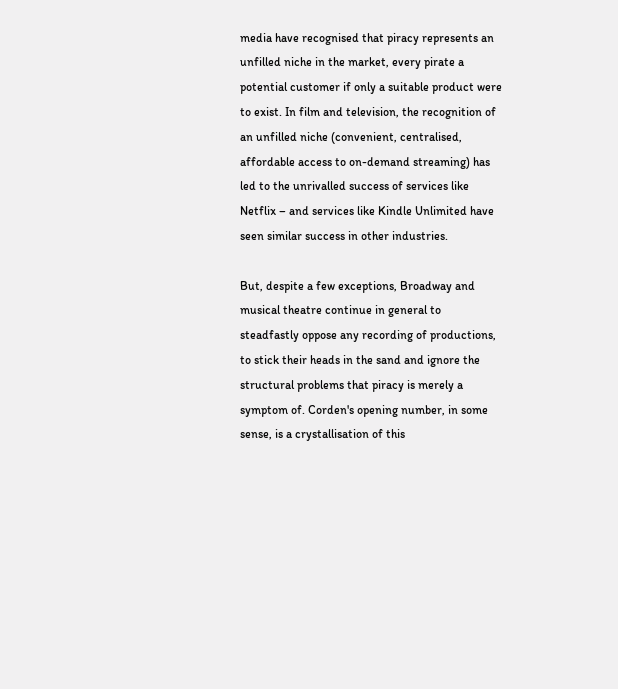media have recognised that piracy represents an unfilled niche in the market, every pirate a potential customer if only a suitable product were to exist. In film and television, the recognition of an unfilled niche (convenient, centralised, affordable access to on-demand streaming) has led to the unrivalled success of services like Netflix – and services like Kindle Unlimited have seen similar success in other industries.

But, despite a few exceptions, Broadway and musical theatre continue in general to steadfastly oppose any recording of productions, to stick their heads in the sand and ignore the structural problems that piracy is merely a symptom of. Corden's opening number, in some sense, is a crystallisation of this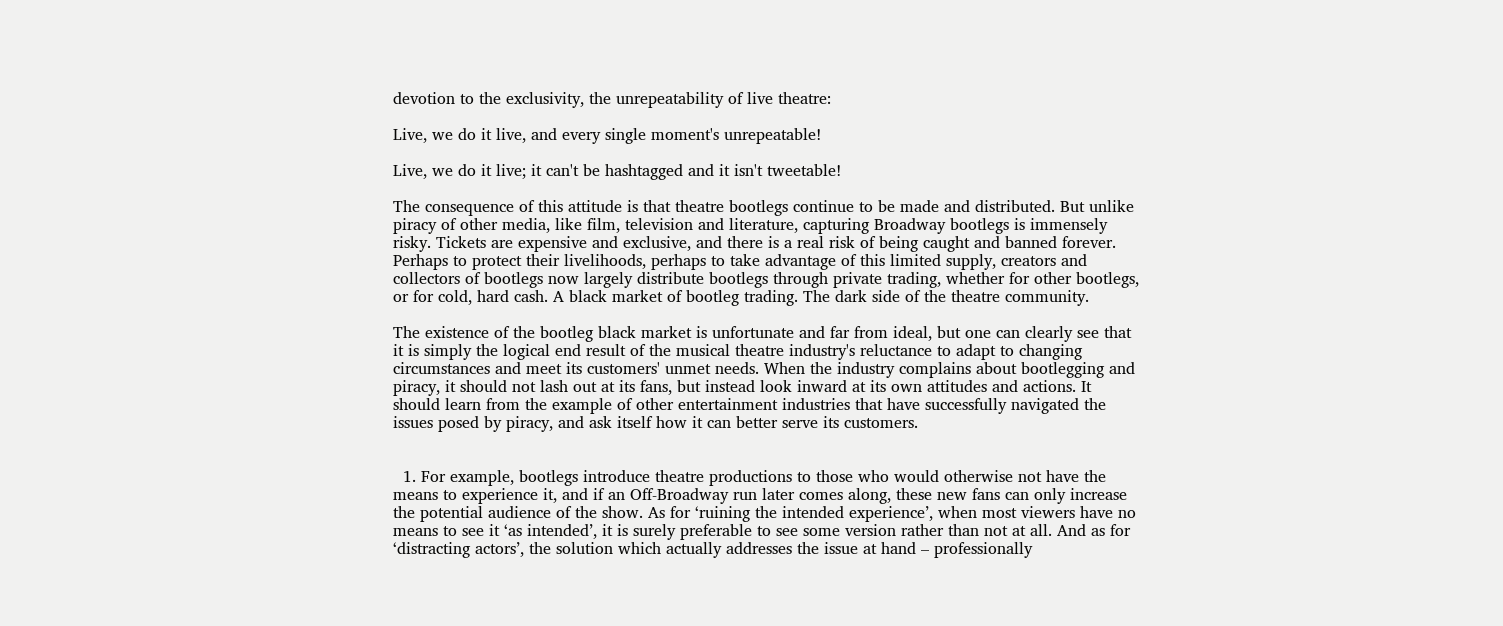devotion to the exclusivity, the unrepeatability of live theatre:

Live, we do it live, and every single moment's unrepeatable!

Live, we do it live; it can't be hashtagged and it isn't tweetable!

The consequence of this attitude is that theatre bootlegs continue to be made and distributed. But unlike piracy of other media, like film, television and literature, capturing Broadway bootlegs is immensely risky. Tickets are expensive and exclusive, and there is a real risk of being caught and banned forever. Perhaps to protect their livelihoods, perhaps to take advantage of this limited supply, creators and collectors of bootlegs now largely distribute bootlegs through private trading, whether for other bootlegs, or for cold, hard cash. A black market of bootleg trading. The dark side of the theatre community.

The existence of the bootleg black market is unfortunate and far from ideal, but one can clearly see that it is simply the logical end result of the musical theatre industry's reluctance to adapt to changing circumstances and meet its customers' unmet needs. When the industry complains about bootlegging and piracy, it should not lash out at its fans, but instead look inward at its own attitudes and actions. It should learn from the example of other entertainment industries that have successfully navigated the issues posed by piracy, and ask itself how it can better serve its customers.


  1. For example, bootlegs introduce theatre productions to those who would otherwise not have the means to experience it, and if an Off-Broadway run later comes along, these new fans can only increase the potential audience of the show. As for ‘ruining the intended experience’, when most viewers have no means to see it ‘as intended’, it is surely preferable to see some version rather than not at all. And as for ‘distracting actors’, the solution which actually addresses the issue at hand – professionally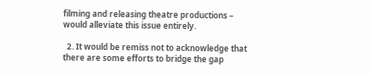filming and releasing theatre productions – would alleviate this issue entirely.

  2. It would be remiss not to acknowledge that there are some efforts to bridge the gap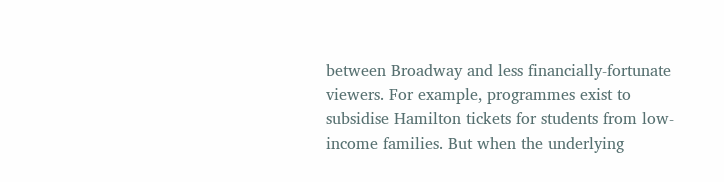between Broadway and less financially-fortunate viewers. For example, programmes exist to subsidise Hamilton tickets for students from low-income families. But when the underlying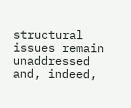structural issues remain unaddressed and, indeed,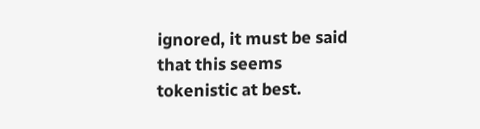ignored, it must be said that this seems tokenistic at best.